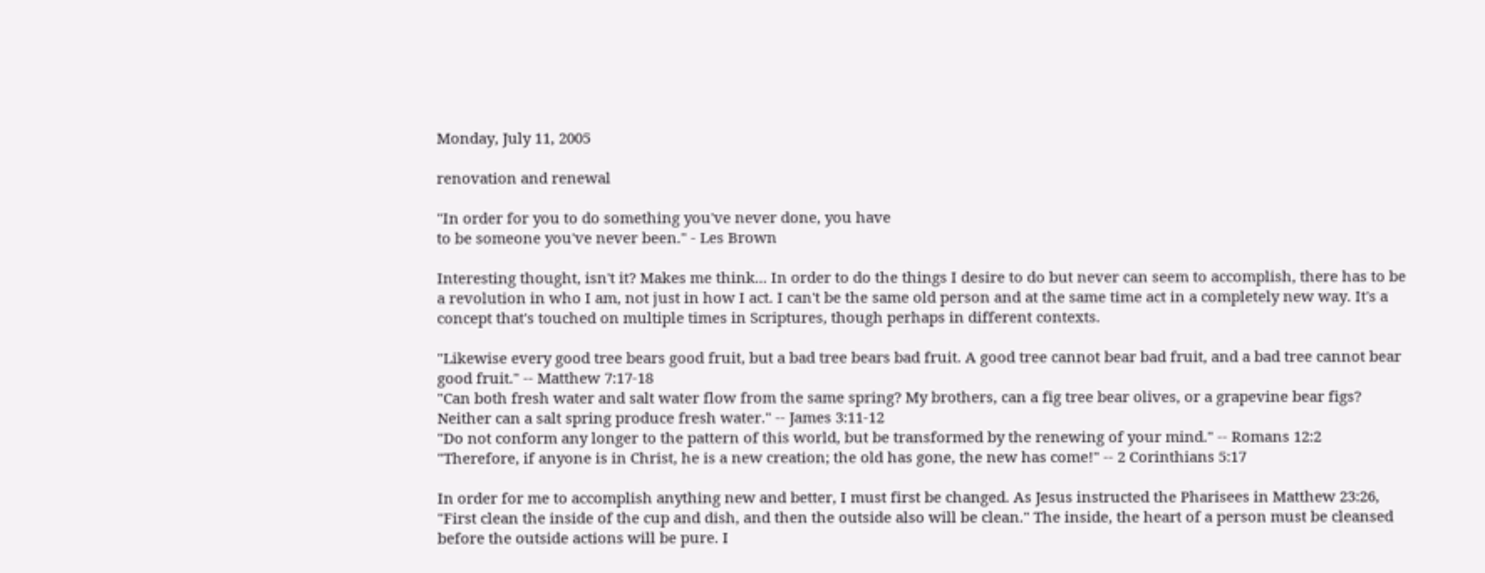Monday, July 11, 2005

renovation and renewal

"In order for you to do something you've never done, you have
to be someone you've never been." - Les Brown

Interesting thought, isn't it? Makes me think... In order to do the things I desire to do but never can seem to accomplish, there has to be a revolution in who I am, not just in how I act. I can't be the same old person and at the same time act in a completely new way. It's a concept that's touched on multiple times in Scriptures, though perhaps in different contexts.

"Likewise every good tree bears good fruit, but a bad tree bears bad fruit. A good tree cannot bear bad fruit, and a bad tree cannot bear good fruit." -- Matthew 7:17-18
"Can both fresh water and salt water flow from the same spring? My brothers, can a fig tree bear olives, or a grapevine bear figs? Neither can a salt spring produce fresh water." -- James 3:11-12
"Do not conform any longer to the pattern of this world, but be transformed by the renewing of your mind." -- Romans 12:2
"Therefore, if anyone is in Christ, he is a new creation; the old has gone, the new has come!" -- 2 Corinthians 5:17

In order for me to accomplish anything new and better, I must first be changed. As Jesus instructed the Pharisees in Matthew 23:26, "First clean the inside of the cup and dish, and then the outside also will be clean." The inside, the heart of a person must be cleansed before the outside actions will be pure. I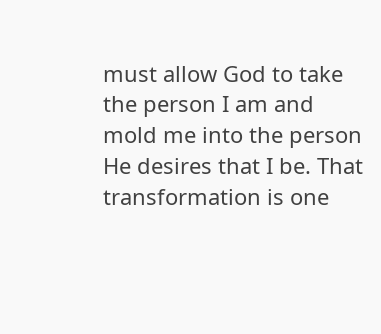must allow God to take the person I am and mold me into the person He desires that I be. That transformation is one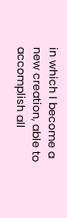in which I become a new creation, able to accomplish all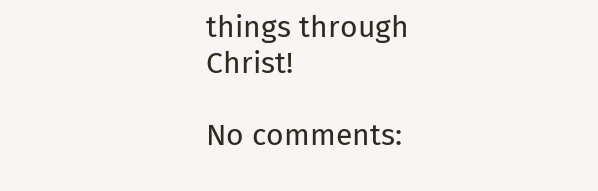things through Christ!

No comments: